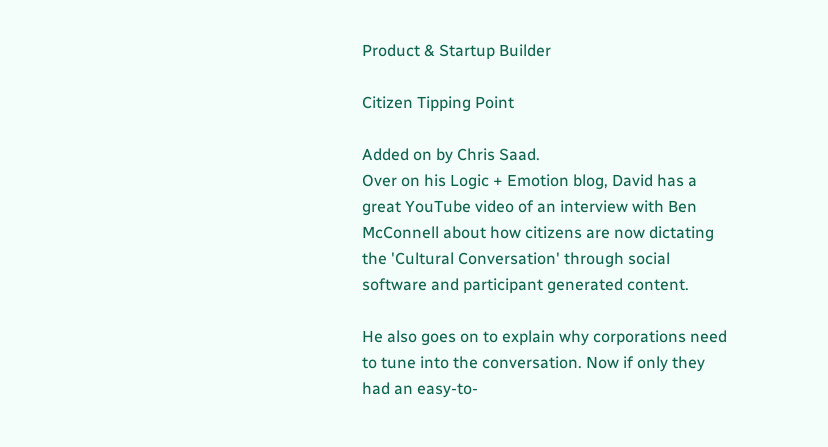Product & Startup Builder

Citizen Tipping Point

Added on by Chris Saad.
Over on his Logic + Emotion blog, David has a great YouTube video of an interview with Ben McConnell about how citizens are now dictating the 'Cultural Conversation' through social software and participant generated content.

He also goes on to explain why corporations need to tune into the conversation. Now if only they had an easy-to-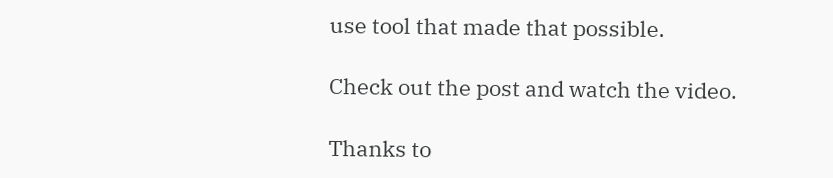use tool that made that possible.

Check out the post and watch the video.

Thanks to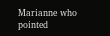Marianne who pointed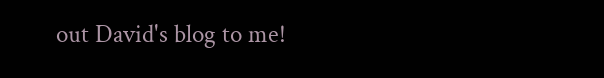out David's blog to me!